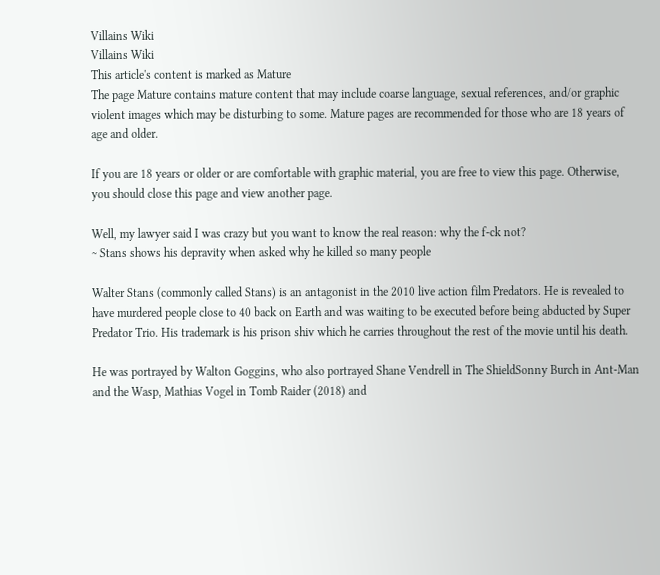Villains Wiki
Villains Wiki
This article's content is marked as Mature
The page Mature contains mature content that may include coarse language, sexual references, and/or graphic violent images which may be disturbing to some. Mature pages are recommended for those who are 18 years of age and older.

If you are 18 years or older or are comfortable with graphic material, you are free to view this page. Otherwise, you should close this page and view another page.

Well, my lawyer said I was crazy but you want to know the real reason: why the f-ck not?
~ Stans shows his depravity when asked why he killed so many people

Walter Stans (commonly called Stans) is an antagonist in the 2010 live action film Predators. He is revealed to have murdered people close to 40 back on Earth and was waiting to be executed before being abducted by Super Predator Trio. His trademark is his prison shiv which he carries throughout the rest of the movie until his death.

He was portrayed by Walton Goggins, who also portrayed Shane Vendrell in The ShieldSonny Burch in Ant-Man and the Wasp, Mathias Vogel in Tomb Raider (2018) and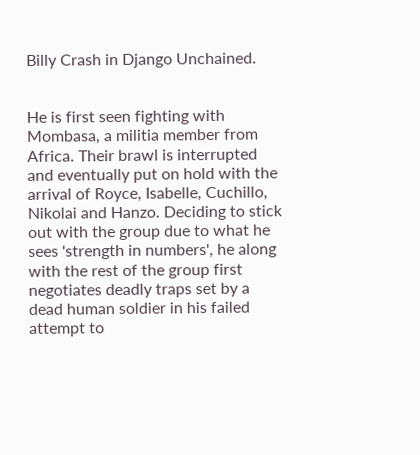Billy Crash in Django Unchained.


He is first seen fighting with Mombasa, a militia member from Africa. Their brawl is interrupted and eventually put on hold with the arrival of Royce, Isabelle, Cuchillo, Nikolai and Hanzo. Deciding to stick out with the group due to what he sees 'strength in numbers', he along with the rest of the group first negotiates deadly traps set by a dead human soldier in his failed attempt to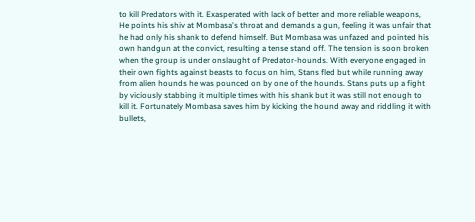to kill Predators with it. Exasperated with lack of better and more reliable weapons, He points his shiv at Mombasa's throat and demands a gun, feeling it was unfair that he had only his shank to defend himself. But Mombasa was unfazed and pointed his own handgun at the convict, resulting a tense stand off. The tension is soon broken when the group is under onslaught of Predator-hounds. With everyone engaged in their own fights against beasts to focus on him, Stans fled but while running away from alien hounds he was pounced on by one of the hounds. Stans puts up a fight by viciously stabbing it multiple times with his shank but it was still not enough to kill it. Fortunately Mombasa saves him by kicking the hound away and riddling it with bullets,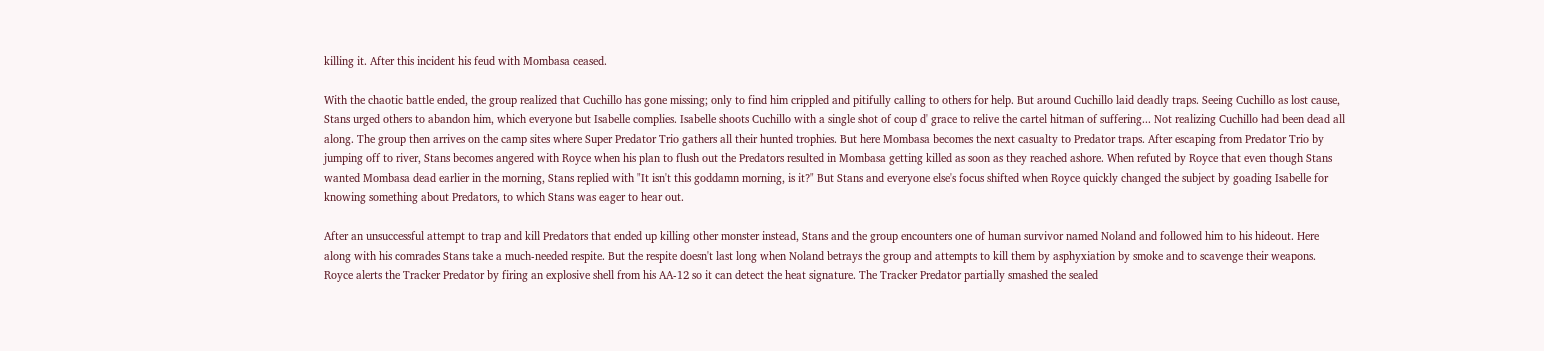killing it. After this incident his feud with Mombasa ceased.

With the chaotic battle ended, the group realized that Cuchillo has gone missing; only to find him crippled and pitifully calling to others for help. But around Cuchillo laid deadly traps. Seeing Cuchillo as lost cause, Stans urged others to abandon him, which everyone but Isabelle complies. Isabelle shoots Cuchillo with a single shot of coup d' grace to relive the cartel hitman of suffering... Not realizing Cuchillo had been dead all along. The group then arrives on the camp sites where Super Predator Trio gathers all their hunted trophies. But here Mombasa becomes the next casualty to Predator traps. After escaping from Predator Trio by jumping off to river, Stans becomes angered with Royce when his plan to flush out the Predators resulted in Mombasa getting killed as soon as they reached ashore. When refuted by Royce that even though Stans wanted Mombasa dead earlier in the morning, Stans replied with "It isn't this goddamn morning, is it?" But Stans and everyone else's focus shifted when Royce quickly changed the subject by goading Isabelle for knowing something about Predators, to which Stans was eager to hear out.

After an unsuccessful attempt to trap and kill Predators that ended up killing other monster instead, Stans and the group encounters one of human survivor named Noland and followed him to his hideout. Here along with his comrades Stans take a much-needed respite. But the respite doesn't last long when Noland betrays the group and attempts to kill them by asphyxiation by smoke and to scavenge their weapons. Royce alerts the Tracker Predator by firing an explosive shell from his AA-12 so it can detect the heat signature. The Tracker Predator partially smashed the sealed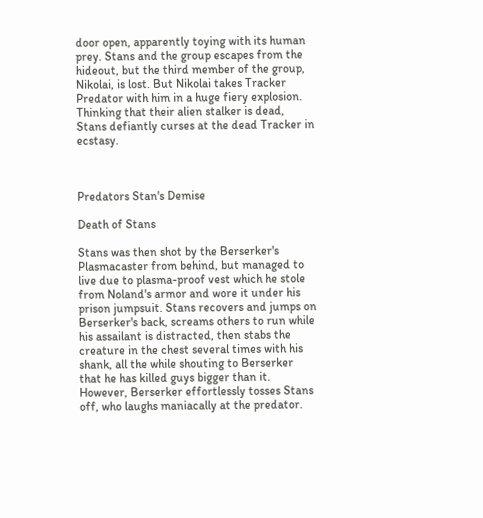door open, apparently toying with its human prey. Stans and the group escapes from the hideout, but the third member of the group, Nikolai, is lost. But Nikolai takes Tracker Predator with him in a huge fiery explosion. Thinking that their alien stalker is dead, Stans defiantly curses at the dead Tracker in ecstasy.



Predators Stan's Demise

Death of Stans

Stans was then shot by the Berserker's Plasmacaster from behind, but managed to live due to plasma-proof vest which he stole from Noland's armor and wore it under his prison jumpsuit. Stans recovers and jumps on Berserker's back, screams others to run while his assailant is distracted, then stabs the creature in the chest several times with his shank, all the while shouting to Berserker that he has killed guys bigger than it. However, Berserker effortlessly tosses Stans off, who laughs maniacally at the predator.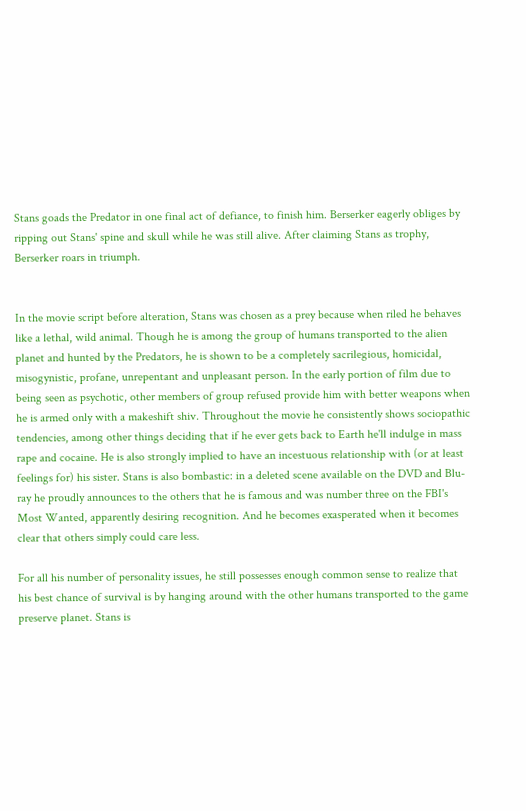Stans goads the Predator in one final act of defiance, to finish him. Berserker eagerly obliges by ripping out Stans' spine and skull while he was still alive. After claiming Stans as trophy, Berserker roars in triumph.


In the movie script before alteration, Stans was chosen as a prey because when riled he behaves like a lethal, wild animal. Though he is among the group of humans transported to the alien planet and hunted by the Predators, he is shown to be a completely sacrilegious, homicidal, misogynistic, profane, unrepentant and unpleasant person. In the early portion of film due to being seen as psychotic, other members of group refused provide him with better weapons when he is armed only with a makeshift shiv. Throughout the movie he consistently shows sociopathic tendencies, among other things deciding that if he ever gets back to Earth he'll indulge in mass rape and cocaine. He is also strongly implied to have an incestuous relationship with (or at least feelings for) his sister. Stans is also bombastic: in a deleted scene available on the DVD and Blu-ray he proudly announces to the others that he is famous and was number three on the FBI's Most Wanted, apparently desiring recognition. And he becomes exasperated when it becomes clear that others simply could care less.

For all his number of personality issues, he still possesses enough common sense to realize that his best chance of survival is by hanging around with the other humans transported to the game preserve planet. Stans is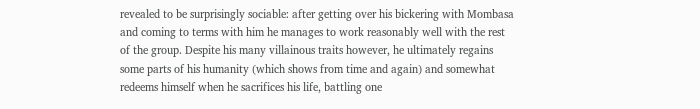revealed to be surprisingly sociable: after getting over his bickering with Mombasa and coming to terms with him he manages to work reasonably well with the rest of the group. Despite his many villainous traits however, he ultimately regains some parts of his humanity (which shows from time and again) and somewhat redeems himself when he sacrifices his life, battling one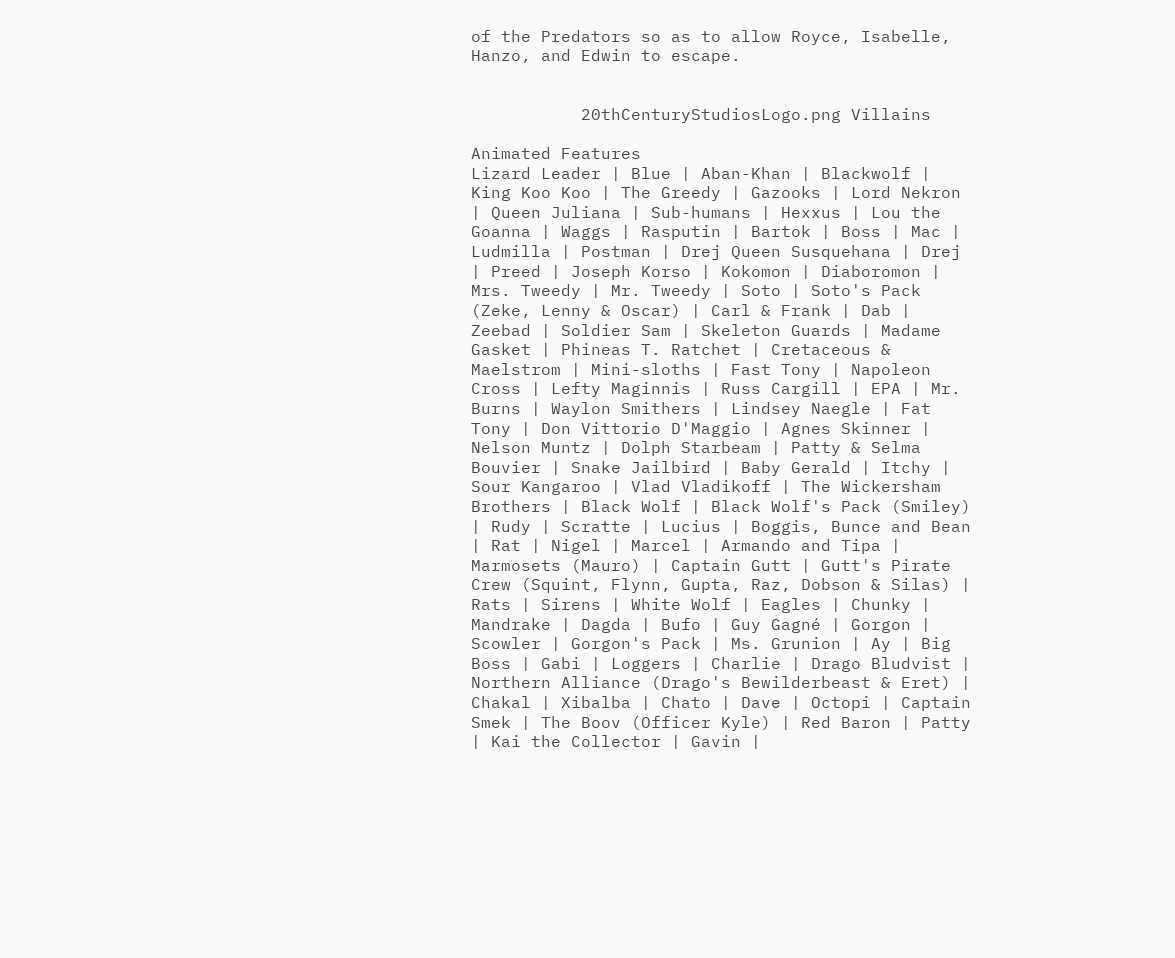of the Predators so as to allow Royce, Isabelle, Hanzo, and Edwin to escape.


           20thCenturyStudiosLogo.png Villains

Animated Features
Lizard Leader | Blue | Aban-Khan | Blackwolf | King Koo Koo | The Greedy | Gazooks | Lord Nekron | Queen Juliana | Sub-humans | Hexxus | Lou the Goanna | Waggs | Rasputin | Bartok | Boss | Mac | Ludmilla | Postman | Drej Queen Susquehana | Drej | Preed | Joseph Korso | Kokomon | Diaboromon | Mrs. Tweedy | Mr. Tweedy | Soto | Soto's Pack (Zeke, Lenny & Oscar) | Carl & Frank | Dab | Zeebad | Soldier Sam | Skeleton Guards | Madame Gasket | Phineas T. Ratchet | Cretaceous & Maelstrom | Mini-sloths | Fast Tony | Napoleon Cross | Lefty Maginnis | Russ Cargill | EPA | Mr. Burns | Waylon Smithers | Lindsey Naegle | Fat Tony | Don Vittorio D'Maggio | Agnes Skinner | Nelson Muntz | Dolph Starbeam | Patty & Selma Bouvier | Snake Jailbird | Baby Gerald | Itchy | Sour Kangaroo | Vlad Vladikoff | The Wickersham Brothers | Black Wolf | Black Wolf's Pack (Smiley) | Rudy | Scratte | Lucius | Boggis, Bunce and Bean | Rat | Nigel | Marcel | Armando and Tipa | Marmosets (Mauro) | Captain Gutt | Gutt's Pirate Crew (Squint, Flynn, Gupta, Raz, Dobson & Silas) | Rats | Sirens | White Wolf | Eagles | Chunky | Mandrake | Dagda | Bufo | Guy Gagné | Gorgon | Scowler | Gorgon's Pack | Ms. Grunion | Ay | Big Boss | Gabi | Loggers | Charlie | Drago Bludvist | Northern Alliance (Drago's Bewilderbeast & Eret) | Chakal | Xibalba | Chato | Dave | Octopi | Captain Smek | The Boov (Officer Kyle) | Red Baron | Patty | Kai the Collector | Gavin |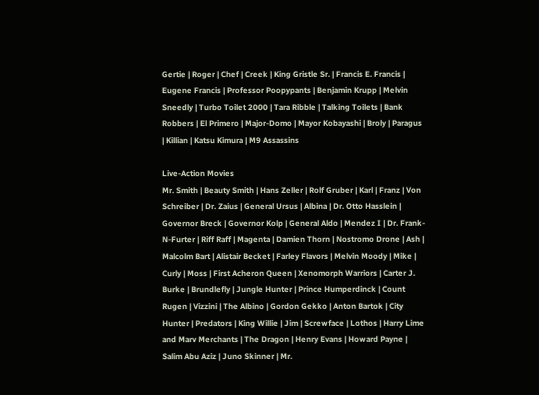Gertie | Roger | Chef | Creek | King Gristle Sr. | Francis E. Francis | Eugene Francis | Professor Poopypants | Benjamin Krupp | Melvin Sneedly | Turbo Toilet 2000 | Tara Ribble | Talking Toilets | Bank Robbers | El Primero | Major-Domo | Mayor Kobayashi | Broly | Paragus | Killian | Katsu Kimura | M9 Assassins

Live-Action Movies
Mr. Smith | Beauty Smith | Hans Zeller | Rolf Gruber | Karl | Franz | Von Schreiber | Dr. Zaius | General Ursus | Albina | Dr. Otto Hasslein | Governor Breck | Governor Kolp | General Aldo | Mendez I | Dr. Frank-N-Furter | Riff Raff | Magenta | Damien Thorn | Nostromo Drone | Ash | Malcolm Bart | Alistair Becket | Farley Flavors | Melvin Moody | Mike | Curly | Moss | First Acheron Queen | Xenomorph Warriors | Carter J. Burke | Brundlefly | Jungle Hunter | Prince Humperdinck | Count Rugen | Vizzini | The Albino | Gordon Gekko | Anton Bartok | City Hunter | Predators | King Willie | Jim | Screwface | Lothos | Harry Lime and Marv Merchants | The Dragon | Henry Evans | Howard Payne | Salim Abu Aziz | Juno Skinner | Mr.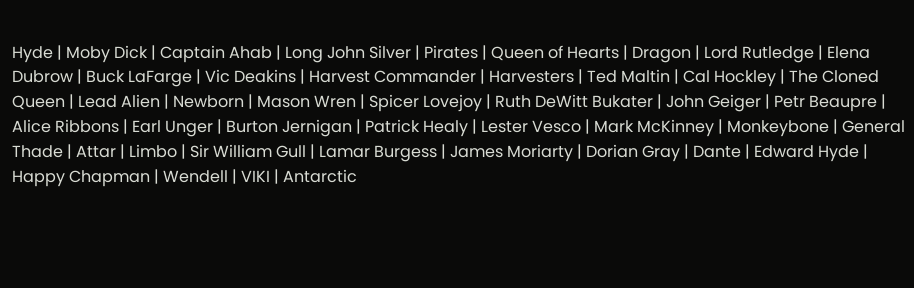Hyde | Moby Dick | Captain Ahab | Long John Silver | Pirates | Queen of Hearts | Dragon | Lord Rutledge | Elena Dubrow | Buck LaFarge | Vic Deakins | Harvest Commander | Harvesters | Ted Maltin | Cal Hockley | The Cloned Queen | Lead Alien | Newborn | Mason Wren | Spicer Lovejoy | Ruth DeWitt Bukater | John Geiger | Petr Beaupre | Alice Ribbons | Earl Unger | Burton Jernigan | Patrick Healy | Lester Vesco | Mark McKinney | Monkeybone | General Thade | Attar | Limbo | Sir William Gull | Lamar Burgess | James Moriarty | Dorian Gray | Dante | Edward Hyde | Happy Chapman | Wendell | VIKI | Antarctic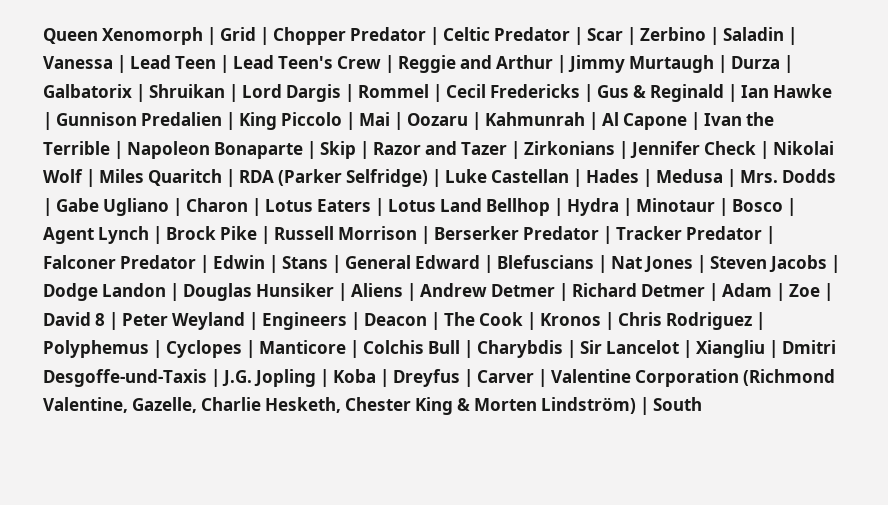Queen Xenomorph | Grid | Chopper Predator | Celtic Predator | Scar | Zerbino | Saladin | Vanessa | Lead Teen | Lead Teen's Crew | Reggie and Arthur | Jimmy Murtaugh | Durza | Galbatorix | Shruikan | Lord Dargis | Rommel | Cecil Fredericks | Gus & Reginald | Ian Hawke | Gunnison Predalien | King Piccolo | Mai | Oozaru | Kahmunrah | Al Capone | Ivan the Terrible | Napoleon Bonaparte | Skip | Razor and Tazer | Zirkonians | Jennifer Check | Nikolai Wolf | Miles Quaritch | RDA (Parker Selfridge) | Luke Castellan | Hades | Medusa | Mrs. Dodds | Gabe Ugliano | Charon | Lotus Eaters | Lotus Land Bellhop | Hydra | Minotaur | Bosco | Agent Lynch | Brock Pike | Russell Morrison | Berserker Predator | Tracker Predator | Falconer Predator | Edwin | Stans | General Edward | Blefuscians | Nat Jones | Steven Jacobs | Dodge Landon | Douglas Hunsiker | Aliens | Andrew Detmer | Richard Detmer | Adam | Zoe | David 8 | Peter Weyland | Engineers | Deacon | The Cook | Kronos | Chris Rodriguez | Polyphemus | Cyclopes | Manticore | Colchis Bull | Charybdis | Sir Lancelot | Xiangliu | Dmitri Desgoffe-und-Taxis | J.G. Jopling | Koba | Dreyfus | Carver | Valentine Corporation (Richmond Valentine, Gazelle, Charlie Hesketh, Chester King & Morten Lindström) | South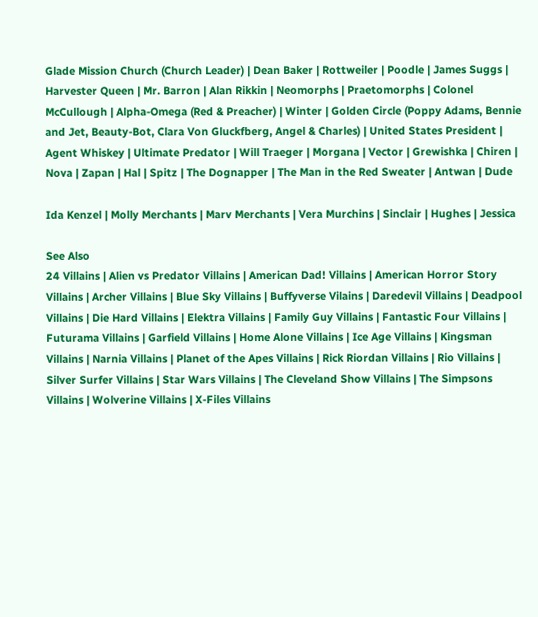Glade Mission Church (Church Leader) | Dean Baker | Rottweiler | Poodle | James Suggs | Harvester Queen | Mr. Barron | Alan Rikkin | Neomorphs | Praetomorphs | Colonel McCullough | Alpha-Omega (Red & Preacher) | Winter | Golden Circle (Poppy Adams, Bennie and Jet, Beauty-Bot, Clara Von Gluckfberg, Angel & Charles) | United States President | Agent Whiskey | Ultimate Predator | Will Traeger | Morgana | Vector | Grewishka | Chiren | Nova | Zapan | Hal | Spitz | The Dognapper | The Man in the Red Sweater | Antwan | Dude

Ida Kenzel | Molly Merchants | Marv Merchants | Vera Murchins | Sinclair | Hughes | Jessica

See Also
24 Villains | Alien vs Predator Villains | American Dad! Villains | American Horror Story Villains | Archer Villains | Blue Sky Villains | Buffyverse Vilains | Daredevil Villains | Deadpool Villains | Die Hard Villains | Elektra Villains | Family Guy Villains | Fantastic Four Villains | Futurama Villains | Garfield Villains | Home Alone Villains | Ice Age Villains | Kingsman Villains | Narnia Villains | Planet of the Apes Villains | Rick Riordan Villains | Rio Villains | Silver Surfer Villains | Star Wars Villains | The Cleveland Show Villains | The Simpsons Villains | Wolverine Villains | X-Files Villains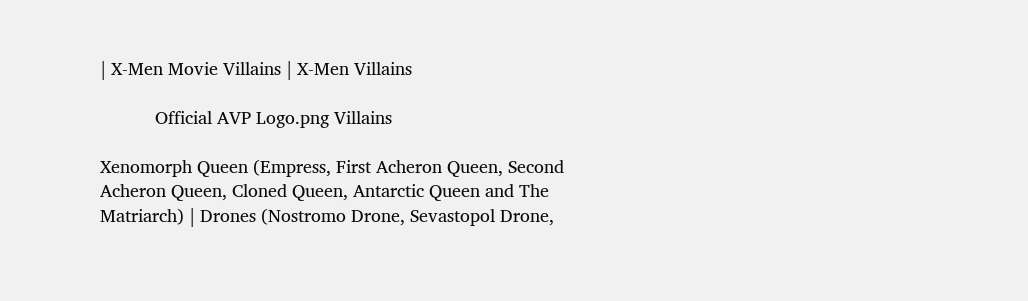| X-Men Movie Villains | X-Men Villains

           Official AVP Logo.png Villains

Xenomorph Queen (Empress, First Acheron Queen, Second Acheron Queen, Cloned Queen, Antarctic Queen and The Matriarch) | Drones (Nostromo Drone, Sevastopol Drone,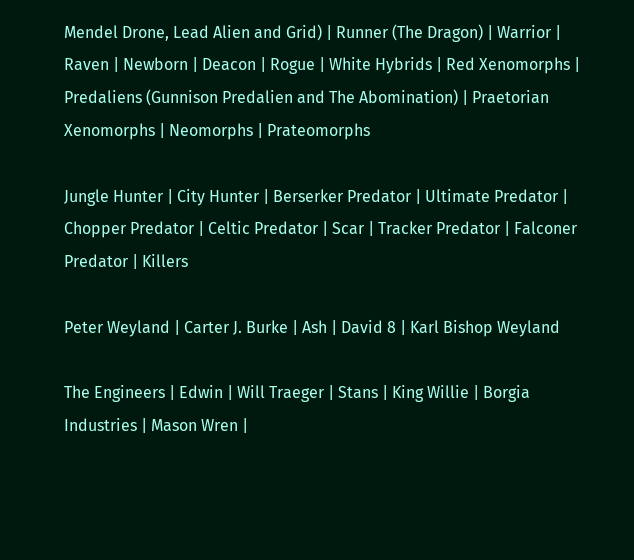Mendel Drone, Lead Alien and Grid) | Runner (The Dragon) | Warrior | Raven | Newborn | Deacon | Rogue | White Hybrids | Red Xenomorphs | Predaliens (Gunnison Predalien and The Abomination) | Praetorian Xenomorphs | Neomorphs | Prateomorphs

Jungle Hunter | City Hunter | Berserker Predator | Ultimate Predator | Chopper Predator | Celtic Predator | Scar | Tracker Predator | Falconer Predator | Killers

Peter Weyland | Carter J. Burke | Ash | David 8 | Karl Bishop Weyland

The Engineers | Edwin | Will Traeger | Stans | King Willie | Borgia Industries | Mason Wren |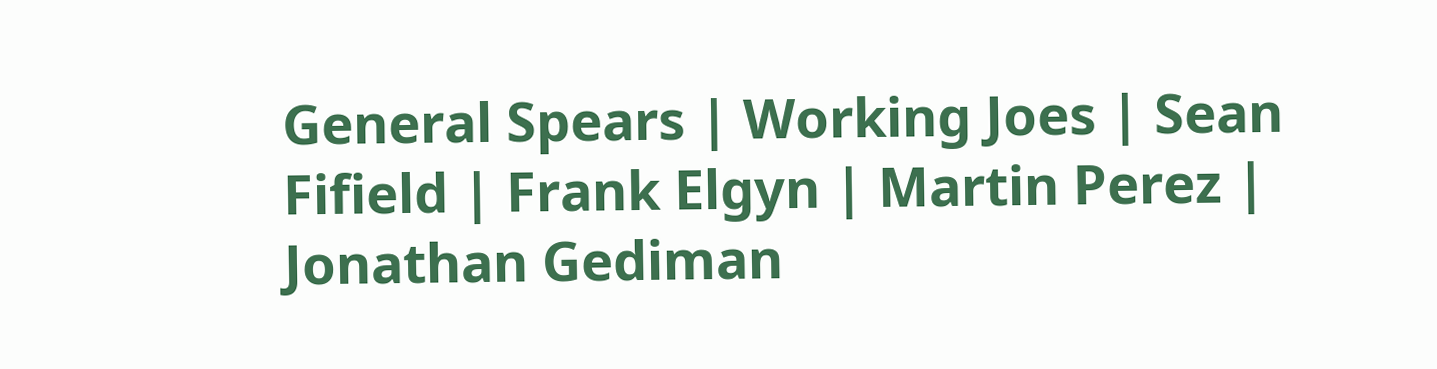General Spears | Working Joes | Sean Fifield | Frank Elgyn | Martin Perez | Jonathan Gediman